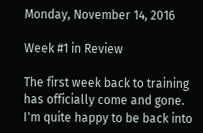Monday, November 14, 2016

Week #1 in Review

The first week back to training has officially come and gone. I'm quite happy to be back into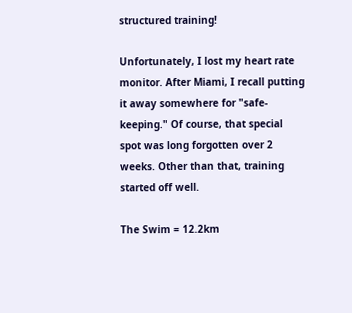structured training!

Unfortunately, I lost my heart rate monitor. After Miami, I recall putting it away somewhere for "safe-keeping." Of course, that special spot was long forgotten over 2 weeks. Other than that, training started off well.

The Swim = 12.2km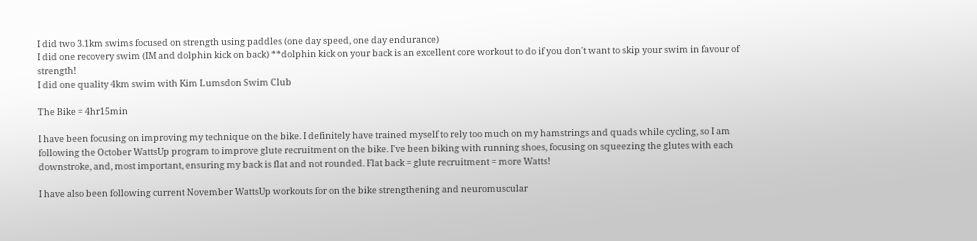I did two 3.1km swims focused on strength using paddles (one day speed, one day endurance)
I did one recovery swim (IM and dolphin kick on back) **dolphin kick on your back is an excellent core workout to do if you don't want to skip your swim in favour of strength!
I did one quality 4km swim with Kim Lumsdon Swim Club

The Bike = 4hr15min

I have been focusing on improving my technique on the bike. I definitely have trained myself to rely too much on my hamstrings and quads while cycling, so I am following the October WattsUp program to improve glute recruitment on the bike. I've been biking with running shoes, focusing on squeezing the glutes with each downstroke, and, most important, ensuring my back is flat and not rounded. Flat back = glute recruitment = more Watts!

I have also been following current November WattsUp workouts for on the bike strengthening and neuromuscular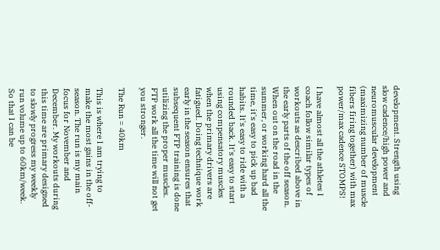development. Strength using slow cadence/high power and neuromuscular development (maximizing number of muscle fibers firing together) with max power/max cadence STOMPS!

I have almost all the athletes I coach follow similar types of workouts as described above in the early parts of the off season. When out on the road in the summer, or working hard all the time, it's easy to pick up bad habits. It's easy to ride with a rounded back. It's easy to start using compensatory muscles when the primary drivers are fatigued. Doing technique work early in the season ensures that subsequent FTP training is done utilizing the proper muscles. FTP work all the time will not get you stronger.

The Run = 40km

This is where I am trying to make the most gains in the off-season. The run is my main focus for November and December. My workouts during this time are primary designed to slowly progress my weekly run volume up to 60km/week. So that I can be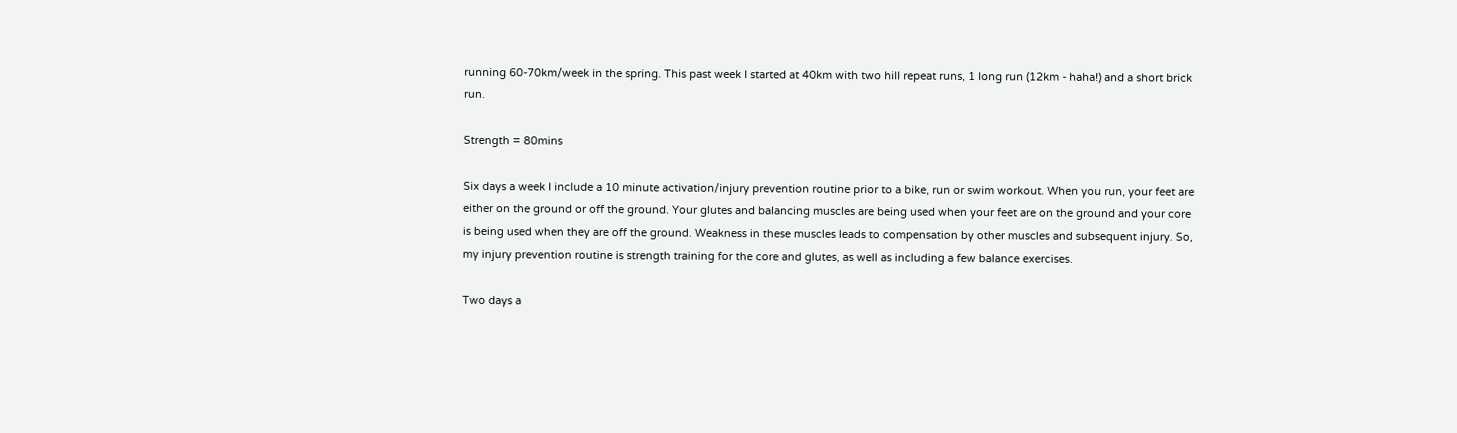running 60-70km/week in the spring. This past week I started at 40km with two hill repeat runs, 1 long run (12km - haha!) and a short brick run.

Strength = 80mins

Six days a week I include a 10 minute activation/injury prevention routine prior to a bike, run or swim workout. When you run, your feet are either on the ground or off the ground. Your glutes and balancing muscles are being used when your feet are on the ground and your core is being used when they are off the ground. Weakness in these muscles leads to compensation by other muscles and subsequent injury. So, my injury prevention routine is strength training for the core and glutes, as well as including a few balance exercises.

Two days a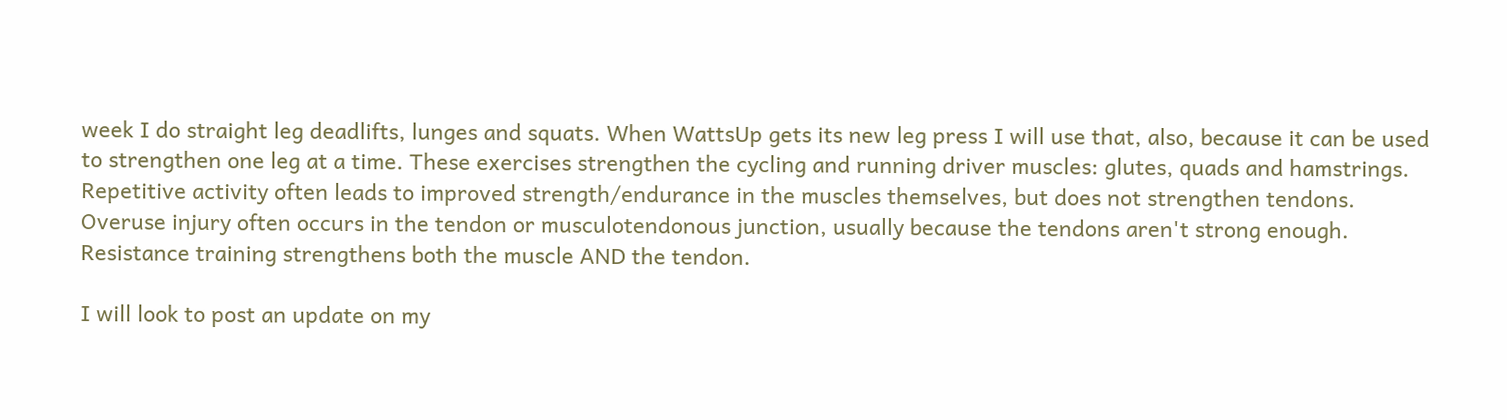week I do straight leg deadlifts, lunges and squats. When WattsUp gets its new leg press I will use that, also, because it can be used to strengthen one leg at a time. These exercises strengthen the cycling and running driver muscles: glutes, quads and hamstrings. Repetitive activity often leads to improved strength/endurance in the muscles themselves, but does not strengthen tendons. Overuse injury often occurs in the tendon or musculotendonous junction, usually because the tendons aren't strong enough. Resistance training strengthens both the muscle AND the tendon.

I will look to post an update on my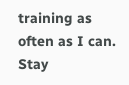training as often as I can. Stay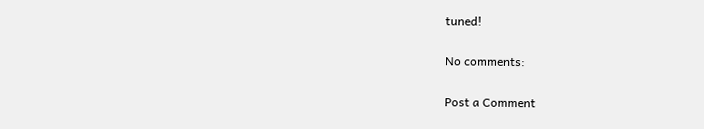tuned!

No comments:

Post a Comment